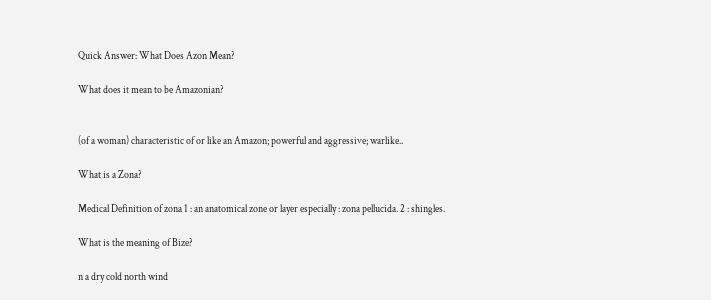Quick Answer: What Does Azon Mean?

What does it mean to be Amazonian?


(of a woman) characteristic of or like an Amazon; powerful and aggressive; warlike..

What is a Zona?

Medical Definition of zona 1 : an anatomical zone or layer especially : zona pellucida. 2 : shingles.

What is the meaning of Bize?

n a dry cold north wind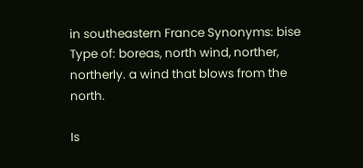in southeastern France Synonyms: bise Type of: boreas, north wind, norther, northerly. a wind that blows from the north.

Is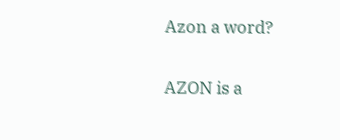Azon a word?

AZON is a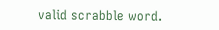valid scrabble word.